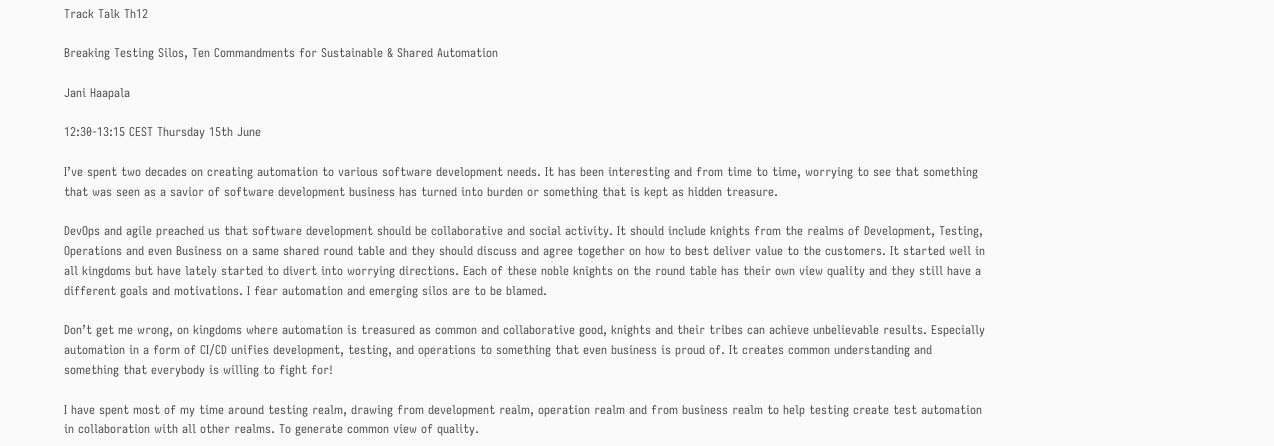Track Talk Th12

Breaking Testing Silos, Ten Commandments for Sustainable & Shared Automation

Jani Haapala

12:30-13:15 CEST Thursday 15th June

I’ve spent two decades on creating automation to various software development needs. It has been interesting and from time to time, worrying to see that something that was seen as a savior of software development business has turned into burden or something that is kept as hidden treasure.

DevOps and agile preached us that software development should be collaborative and social activity. It should include knights from the realms of Development, Testing, Operations and even Business on a same shared round table and they should discuss and agree together on how to best deliver value to the customers. It started well in all kingdoms but have lately started to divert into worrying directions. Each of these noble knights on the round table has their own view quality and they still have a different goals and motivations. I fear automation and emerging silos are to be blamed.

Don’t get me wrong, on kingdoms where automation is treasured as common and collaborative good, knights and their tribes can achieve unbelievable results. Especially automation in a form of CI/CD unifies development, testing, and operations to something that even business is proud of. It creates common understanding and something that everybody is willing to fight for!

I have spent most of my time around testing realm, drawing from development realm, operation realm and from business realm to help testing create test automation in collaboration with all other realms. To generate common view of quality.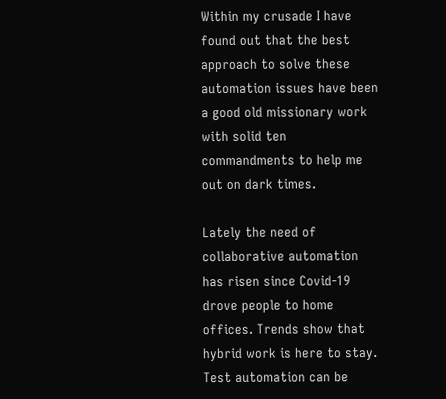Within my crusade I have found out that the best approach to solve these automation issues have been a good old missionary work with solid ten commandments to help me out on dark times.

Lately the need of collaborative automation has risen since Covid-19 drove people to home offices. Trends show that hybrid work is here to stay. Test automation can be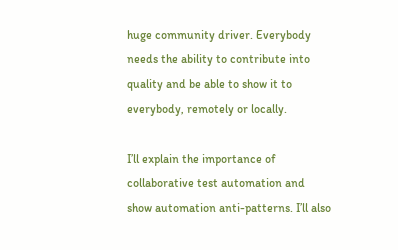huge community driver. Everybody needs the ability to contribute into quality and be able to show it to everybody, remotely or locally.

I’ll explain the importance of collaborative test automation and show automation anti-patterns. I’ll also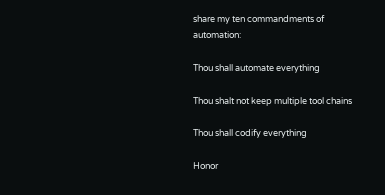share my ten commandments of automation:

Thou shall automate everything

Thou shalt not keep multiple tool chains

Thou shall codify everything

Honor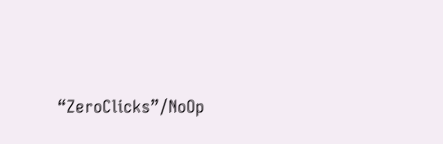“ZeroClicks”/NoOp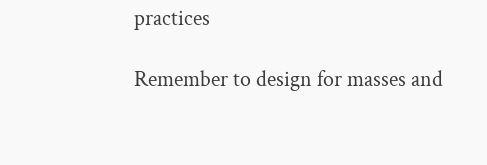practices

Remember to design for masses and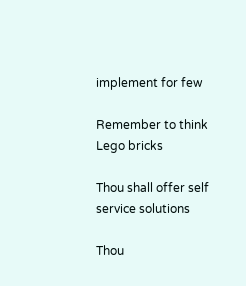implement for few

Remember to think Lego bricks

Thou shall offer self service solutions

Thou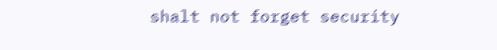shalt not forget security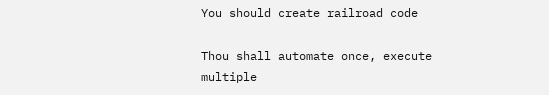You should create railroad code

Thou shall automate once, execute multiple